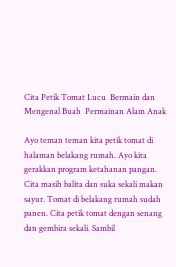Cita Petik Tomat Lucu  Bermain dan Mengenal Buah  Permainan Alam Anak

Ayo teman teman kita petik tomat di halaman belakang rumah. Ayo kita gerakkan program ketahanan pangan. Cita masih balita dan suka sekali makan sayur. Tomat di belakang rumah sudah panen. Cita petik tomat dengan senang dan gembira sekali. Sambil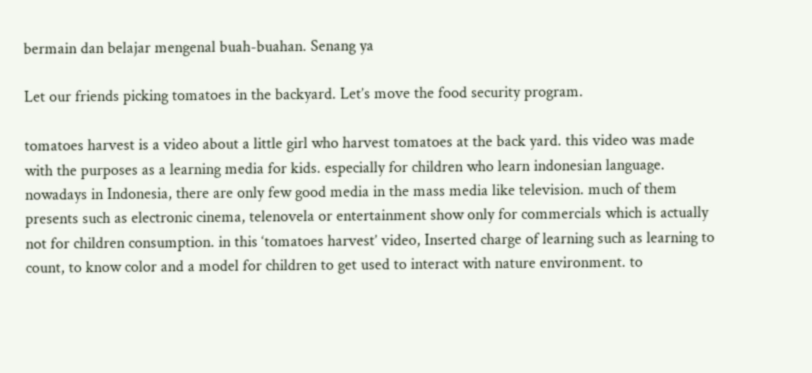bermain dan belajar mengenal buah-buahan. Senang ya

Let our friends picking tomatoes in the backyard. Let’s move the food security program.

tomatoes harvest is a video about a little girl who harvest tomatoes at the back yard. this video was made with the purposes as a learning media for kids. especially for children who learn indonesian language. nowadays in Indonesia, there are only few good media in the mass media like television. much of them presents such as electronic cinema, telenovela or entertainment show only for commercials which is actually not for children consumption. in this ‘tomatoes harvest’ video, Inserted charge of learning such as learning to count, to know color and a model for children to get used to interact with nature environment. to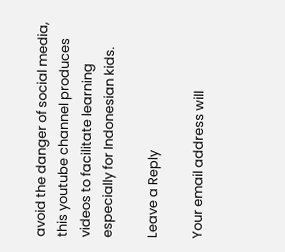avoid the danger of social media, this youtube channel produces videos to facilitate learning especially for Indonesian kids.

Leave a Reply

Your email address will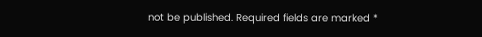not be published. Required fields are marked *